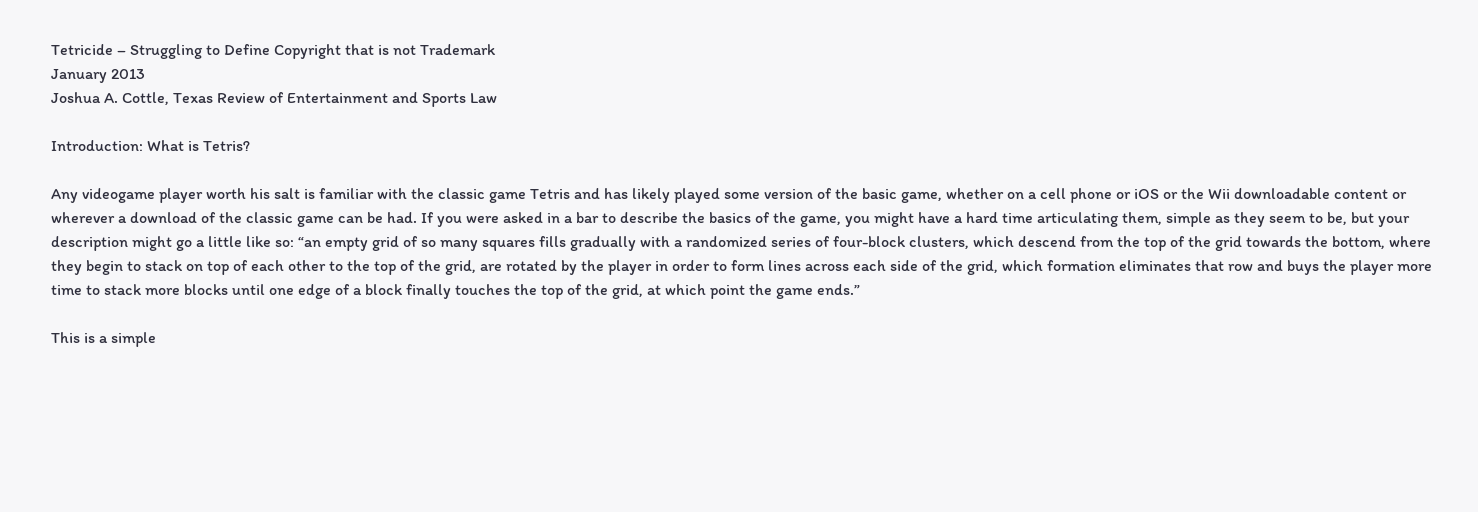Tetricide – Struggling to Define Copyright that is not Trademark
January 2013
Joshua A. Cottle, Texas Review of Entertainment and Sports Law

Introduction: What is Tetris?

Any videogame player worth his salt is familiar with the classic game Tetris and has likely played some version of the basic game, whether on a cell phone or iOS or the Wii downloadable content or wherever a download of the classic game can be had. If you were asked in a bar to describe the basics of the game, you might have a hard time articulating them, simple as they seem to be, but your description might go a little like so: “an empty grid of so many squares fills gradually with a randomized series of four-block clusters, which descend from the top of the grid towards the bottom, where they begin to stack on top of each other to the top of the grid, are rotated by the player in order to form lines across each side of the grid, which formation eliminates that row and buys the player more time to stack more blocks until one edge of a block finally touches the top of the grid, at which point the game ends.”

This is a simple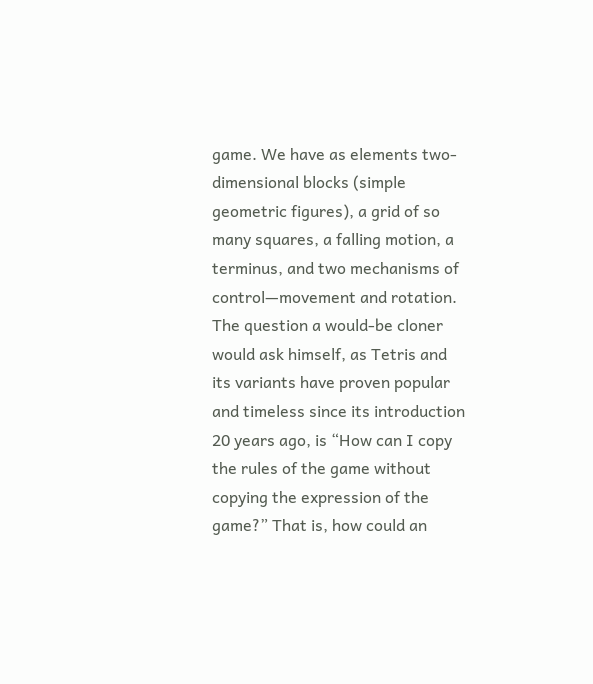game. We have as elements two-dimensional blocks (simple geometric figures), a grid of so many squares, a falling motion, a terminus, and two mechanisms of control—movement and rotation. The question a would-be cloner would ask himself, as Tetris and its variants have proven popular and timeless since its introduction 20 years ago, is “How can I copy the rules of the game without copying the expression of the game?” That is, how could an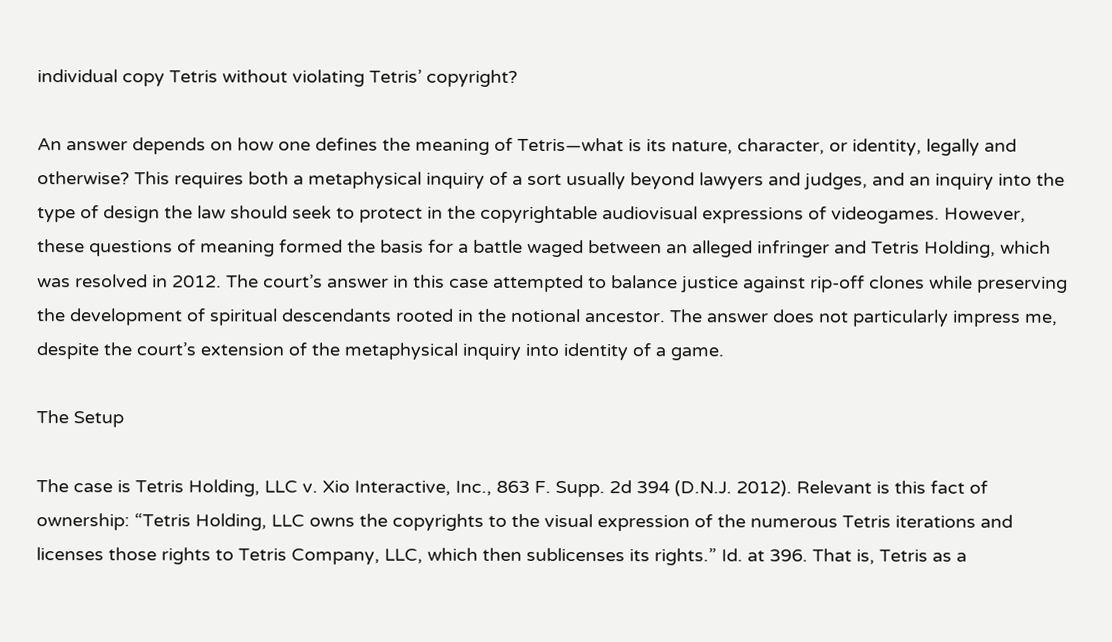individual copy Tetris without violating Tetris’ copyright?

An answer depends on how one defines the meaning of Tetris—what is its nature, character, or identity, legally and otherwise? This requires both a metaphysical inquiry of a sort usually beyond lawyers and judges, and an inquiry into the type of design the law should seek to protect in the copyrightable audiovisual expressions of videogames. However, these questions of meaning formed the basis for a battle waged between an alleged infringer and Tetris Holding, which was resolved in 2012. The court’s answer in this case attempted to balance justice against rip-off clones while preserving the development of spiritual descendants rooted in the notional ancestor. The answer does not particularly impress me, despite the court’s extension of the metaphysical inquiry into identity of a game.

The Setup

The case is Tetris Holding, LLC v. Xio Interactive, Inc., 863 F. Supp. 2d 394 (D.N.J. 2012). Relevant is this fact of ownership: “Tetris Holding, LLC owns the copyrights to the visual expression of the numerous Tetris iterations and licenses those rights to Tetris Company, LLC, which then sublicenses its rights.” Id. at 396. That is, Tetris as a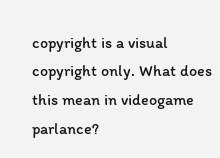copyright is a visual copyright only. What does this mean in videogame parlance?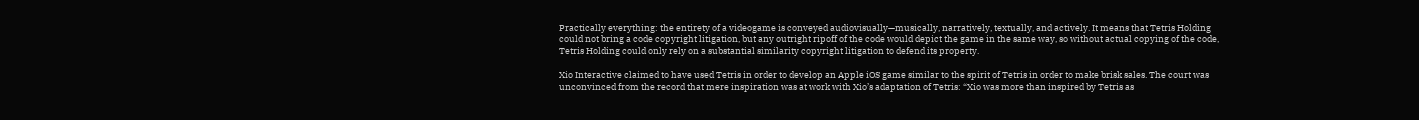Practically everything: the entirety of a videogame is conveyed audiovisually—musically, narratively, textually, and actively. It means that Tetris Holding could not bring a code copyright litigation, but any outright ripoff of the code would depict the game in the same way, so without actual copying of the code, Tetris Holding could only rely on a substantial similarity copyright litigation to defend its property.

Xio Interactive claimed to have used Tetris in order to develop an Apple iOS game similar to the spirit of Tetris in order to make brisk sales. The court was unconvinced from the record that mere inspiration was at work with Xio’s adaptation of Tetris: “Xio was more than inspired by Tetris as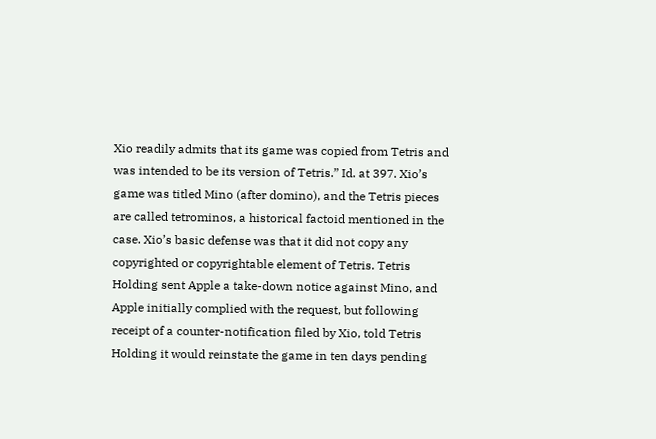Xio readily admits that its game was copied from Tetris and was intended to be its version of Tetris.” Id. at 397. Xio’s game was titled Mino (after domino), and the Tetris pieces are called tetrominos, a historical factoid mentioned in the case. Xio’s basic defense was that it did not copy any copyrighted or copyrightable element of Tetris. Tetris Holding sent Apple a take-down notice against Mino, and Apple initially complied with the request, but following receipt of a counter-notification filed by Xio, told Tetris Holding it would reinstate the game in ten days pending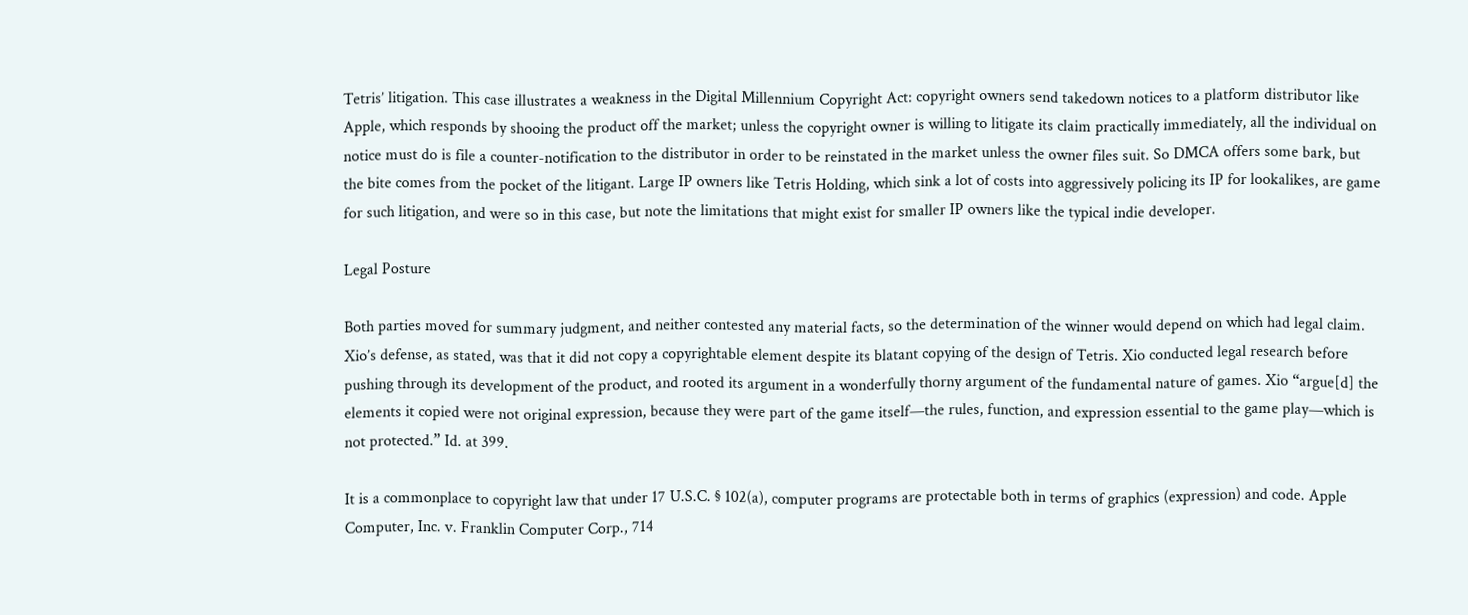Tetris’ litigation. This case illustrates a weakness in the Digital Millennium Copyright Act: copyright owners send takedown notices to a platform distributor like Apple, which responds by shooing the product off the market; unless the copyright owner is willing to litigate its claim practically immediately, all the individual on notice must do is file a counter-notification to the distributor in order to be reinstated in the market unless the owner files suit. So DMCA offers some bark, but the bite comes from the pocket of the litigant. Large IP owners like Tetris Holding, which sink a lot of costs into aggressively policing its IP for lookalikes, are game for such litigation, and were so in this case, but note the limitations that might exist for smaller IP owners like the typical indie developer.

Legal Posture

Both parties moved for summary judgment, and neither contested any material facts, so the determination of the winner would depend on which had legal claim. Xio’s defense, as stated, was that it did not copy a copyrightable element despite its blatant copying of the design of Tetris. Xio conducted legal research before pushing through its development of the product, and rooted its argument in a wonderfully thorny argument of the fundamental nature of games. Xio “argue[d] the elements it copied were not original expression, because they were part of the game itself—the rules, function, and expression essential to the game play—which is not protected.” Id. at 399.

It is a commonplace to copyright law that under 17 U.S.C. § 102(a), computer programs are protectable both in terms of graphics (expression) and code. Apple Computer, Inc. v. Franklin Computer Corp., 714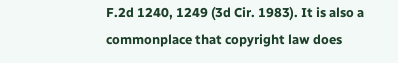F.2d 1240, 1249 (3d Cir. 1983). It is also a commonplace that copyright law does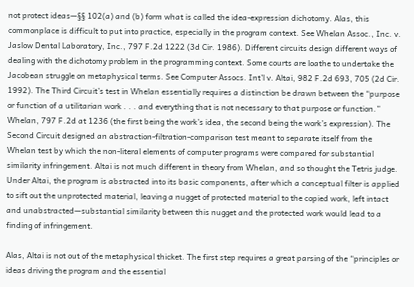not protect ideas—§§ 102(a) and (b) form what is called the idea-expression dichotomy. Alas, this commonplace is difficult to put into practice, especially in the program context. See Whelan Assoc., Inc. v. Jaslow Dental Laboratory, Inc., 797 F.2d 1222 (3d Cir. 1986). Different circuits design different ways of dealing with the dichotomy problem in the programming context. Some courts are loathe to undertake the Jacobean struggle on metaphysical terms. See Computer Assocs. Int’l v. Altai, 982 F.2d 693, 705 (2d Cir. 1992). The Third Circuit’s test in Whelan essentially requires a distinction be drawn between the “purpose or function of a utilitarian work . . . and everything that is not necessary to that purpose or function.” Whelan, 797 F.2d at 1236 (the first being the work’s idea, the second being the work’s expression). The Second Circuit designed an abstraction-filtration-comparison test meant to separate itself from the Whelan test by which the non-literal elements of computer programs were compared for substantial similarity infringement. Altai is not much different in theory from Whelan, and so thought the Tetris judge. Under Altai, the program is abstracted into its basic components, after which a conceptual filter is applied to sift out the unprotected material, leaving a nugget of protected material to the copied work, left intact and unabstracted—substantial similarity between this nugget and the protected work would lead to a finding of infringement.

Alas, Altai is not out of the metaphysical thicket. The first step requires a great parsing of the “principles or ideas driving the program and the essential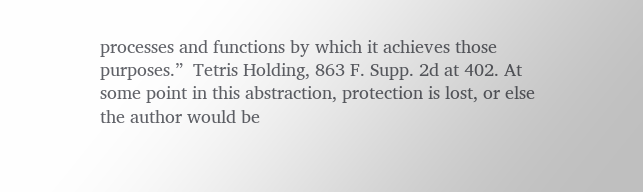processes and functions by which it achieves those purposes.”  Tetris Holding, 863 F. Supp. 2d at 402. At some point in this abstraction, protection is lost, or else the author would be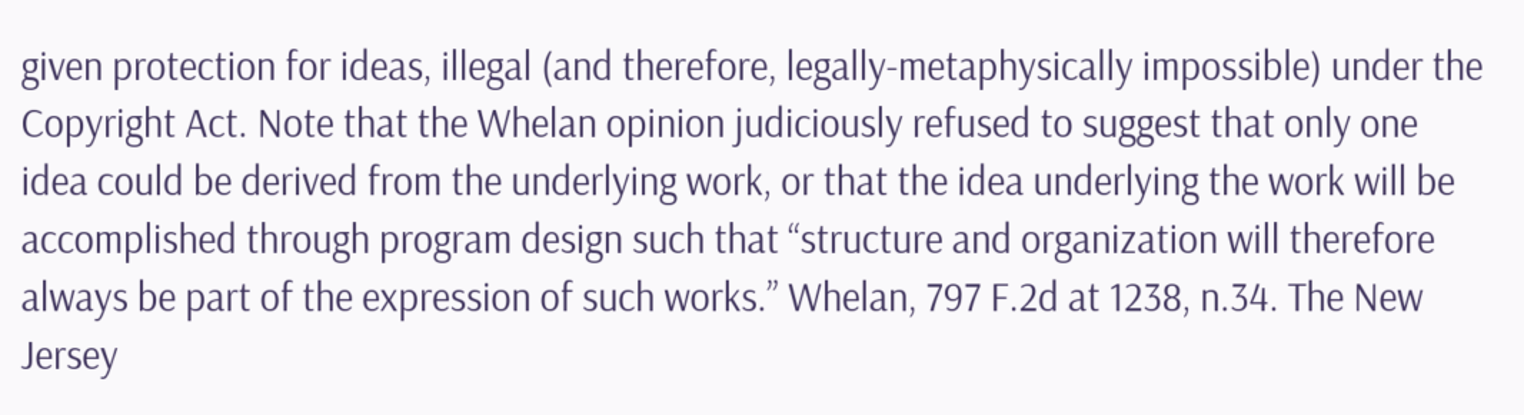given protection for ideas, illegal (and therefore, legally-metaphysically impossible) under the Copyright Act. Note that the Whelan opinion judiciously refused to suggest that only one idea could be derived from the underlying work, or that the idea underlying the work will be accomplished through program design such that “structure and organization will therefore always be part of the expression of such works.” Whelan, 797 F.2d at 1238, n.34. The New Jersey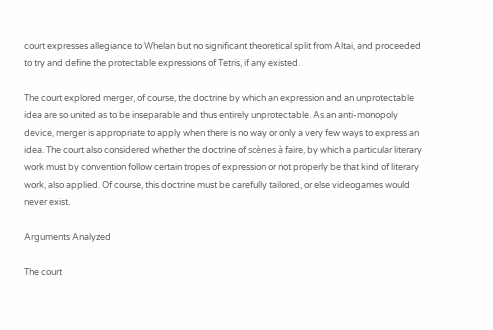court expresses allegiance to Whelan but no significant theoretical split from Altai, and proceeded to try and define the protectable expressions of Tetris, if any existed.

The court explored merger, of course, the doctrine by which an expression and an unprotectable idea are so united as to be inseparable and thus entirely unprotectable. As an anti-monopoly device, merger is appropriate to apply when there is no way or only a very few ways to express an idea. The court also considered whether the doctrine of scènes à faire, by which a particular literary work must by convention follow certain tropes of expression or not properly be that kind of literary work, also applied. Of course, this doctrine must be carefully tailored, or else videogames would never exist.

Arguments Analyzed

The court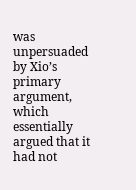was unpersuaded by Xio’s primary argument, which essentially argued that it had not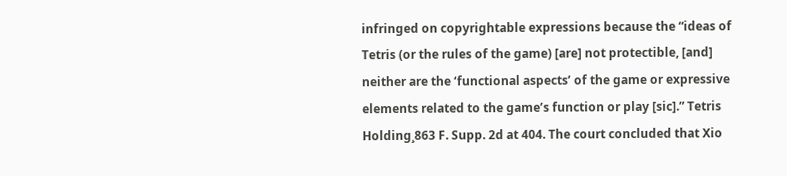infringed on copyrightable expressions because the “ideas of Tetris (or the rules of the game) [are] not protectible, [and] neither are the ‘functional aspects’ of the game or expressive elements related to the game’s function or play [sic].” Tetris Holding¸863 F. Supp. 2d at 404. The court concluded that Xio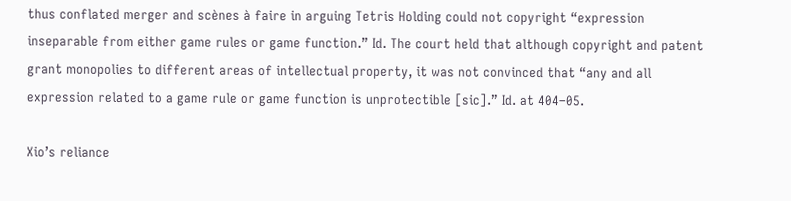thus conflated merger and scènes à faire in arguing Tetris Holding could not copyright “expression inseparable from either game rules or game function.” Id. The court held that although copyright and patent grant monopolies to different areas of intellectual property, it was not convinced that “any and all expression related to a game rule or game function is unprotectible [sic].” Id. at 404–05.

Xio’s reliance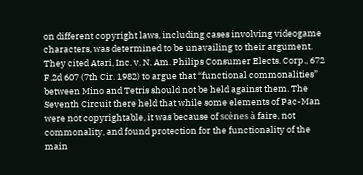on different copyright laws, including cases involving videogame characters, was determined to be unavailing to their argument. They cited Atari, Inc. v. N. Am. Philips Consumer Elects. Corp., 672 F.2d 607 (7th Cir. 1982) to argue that “functional commonalities” between Mino and Tetris should not be held against them. The Seventh Circuit there held that while some elements of Pac-Man were not copyrightable, it was because of scènes à faire, not commonality, and found protection for the functionality of the main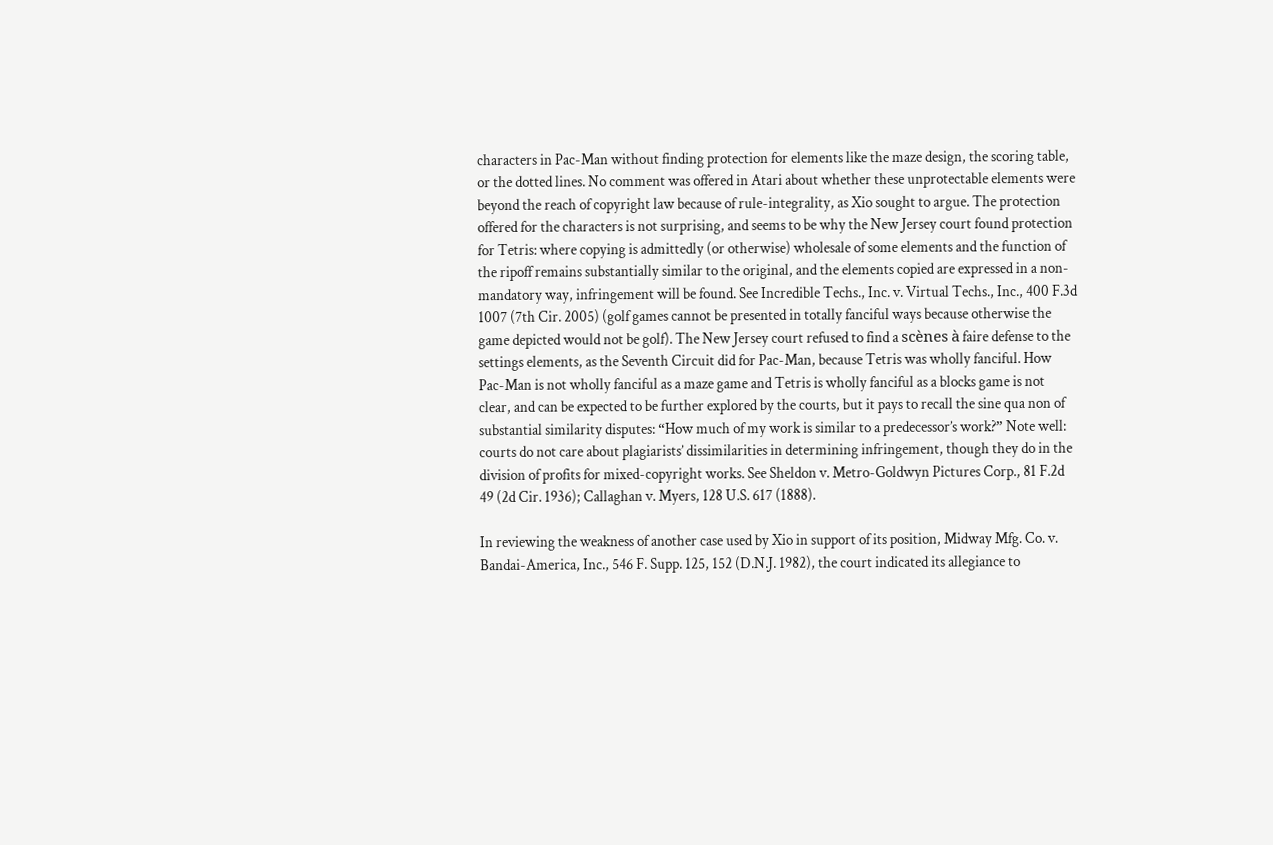characters in Pac-Man without finding protection for elements like the maze design, the scoring table, or the dotted lines. No comment was offered in Atari about whether these unprotectable elements were beyond the reach of copyright law because of rule-integrality, as Xio sought to argue. The protection offered for the characters is not surprising, and seems to be why the New Jersey court found protection for Tetris: where copying is admittedly (or otherwise) wholesale of some elements and the function of the ripoff remains substantially similar to the original, and the elements copied are expressed in a non-mandatory way, infringement will be found. See Incredible Techs., Inc. v. Virtual Techs., Inc., 400 F.3d 1007 (7th Cir. 2005) (golf games cannot be presented in totally fanciful ways because otherwise the game depicted would not be golf). The New Jersey court refused to find a scènes à faire defense to the settings elements, as the Seventh Circuit did for Pac-Man, because Tetris was wholly fanciful. How Pac-Man is not wholly fanciful as a maze game and Tetris is wholly fanciful as a blocks game is not clear, and can be expected to be further explored by the courts, but it pays to recall the sine qua non of substantial similarity disputes: “How much of my work is similar to a predecessor’s work?” Note well: courts do not care about plagiarists’ dissimilarities in determining infringement, though they do in the division of profits for mixed-copyright works. See Sheldon v. Metro-Goldwyn Pictures Corp., 81 F.2d 49 (2d Cir. 1936); Callaghan v. Myers, 128 U.S. 617 (1888).

In reviewing the weakness of another case used by Xio in support of its position, Midway Mfg. Co. v. Bandai-America, Inc., 546 F. Supp. 125, 152 (D.N.J. 1982), the court indicated its allegiance to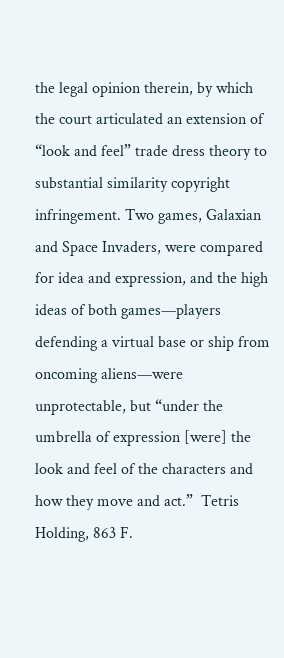the legal opinion therein, by which the court articulated an extension of “look and feel” trade dress theory to substantial similarity copyright infringement. Two games, Galaxian and Space Invaders, were compared for idea and expression, and the high ideas of both games—players defending a virtual base or ship from oncoming aliens—were unprotectable, but “under the umbrella of expression [were] the look and feel of the characters and how they move and act.”  Tetris Holding, 863 F.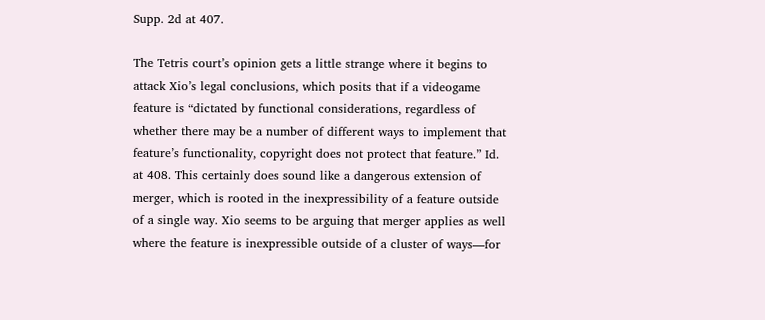Supp. 2d at 407.

The Tetris court’s opinion gets a little strange where it begins to attack Xio’s legal conclusions, which posits that if a videogame feature is “dictated by functional considerations, regardless of whether there may be a number of different ways to implement that feature’s functionality, copyright does not protect that feature.” Id. at 408. This certainly does sound like a dangerous extension of merger, which is rooted in the inexpressibility of a feature outside of a single way. Xio seems to be arguing that merger applies as well where the feature is inexpressible outside of a cluster of ways—for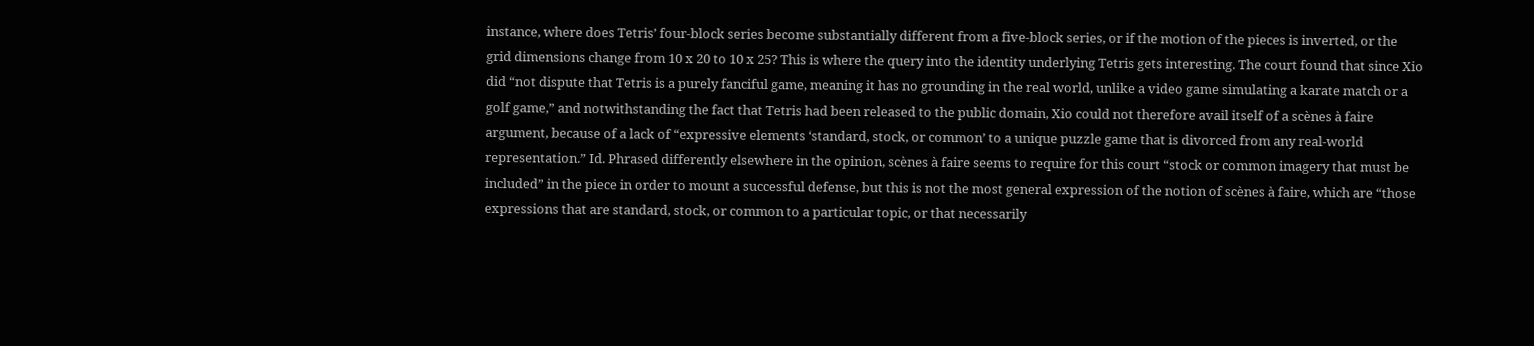instance, where does Tetris’ four-block series become substantially different from a five-block series, or if the motion of the pieces is inverted, or the grid dimensions change from 10 x 20 to 10 x 25? This is where the query into the identity underlying Tetris gets interesting. The court found that since Xio did “not dispute that Tetris is a purely fanciful game, meaning it has no grounding in the real world, unlike a video game simulating a karate match or a golf game,” and notwithstanding the fact that Tetris had been released to the public domain, Xio could not therefore avail itself of a scènes à faire argument, because of a lack of “expressive elements ‘standard, stock, or common’ to a unique puzzle game that is divorced from any real-world representation.” Id. Phrased differently elsewhere in the opinion, scènes à faire seems to require for this court “stock or common imagery that must be included” in the piece in order to mount a successful defense, but this is not the most general expression of the notion of scènes à faire, which are “those expressions that are standard, stock, or common to a particular topic, or that necessarily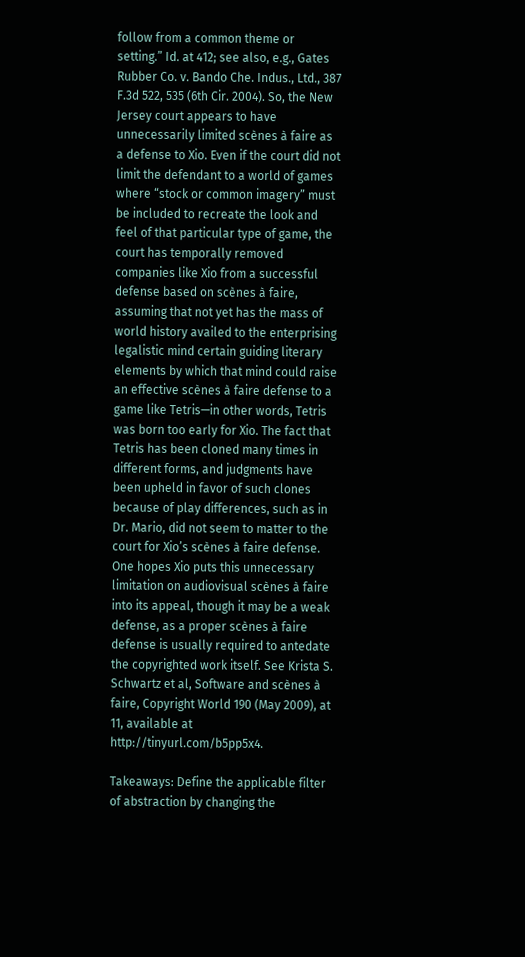follow from a common theme or setting.” Id. at 412; see also, e.g., Gates Rubber Co. v. Bando Che. Indus., Ltd., 387 F.3d 522, 535 (6th Cir. 2004). So, the New Jersey court appears to have unnecessarily limited scènes à faire as a defense to Xio. Even if the court did not limit the defendant to a world of games where “stock or common imagery” must be included to recreate the look and feel of that particular type of game, the court has temporally removed companies like Xio from a successful defense based on scènes à faire, assuming that not yet has the mass of world history availed to the enterprising legalistic mind certain guiding literary elements by which that mind could raise an effective scènes à faire defense to a game like Tetris—in other words, Tetris was born too early for Xio. The fact that Tetris has been cloned many times in different forms, and judgments have been upheld in favor of such clones because of play differences, such as in Dr. Mario, did not seem to matter to the court for Xio’s scènes à faire defense. One hopes Xio puts this unnecessary limitation on audiovisual scènes à faire into its appeal, though it may be a weak defense, as a proper scènes à faire defense is usually required to antedate the copyrighted work itself. See Krista S. Schwartz et al, Software and scènes à faire, Copyright World 190 (May 2009), at 11, available at http://tinyurl.com/b5pp5x4.

Takeaways: Define the applicable filter of abstraction by changing the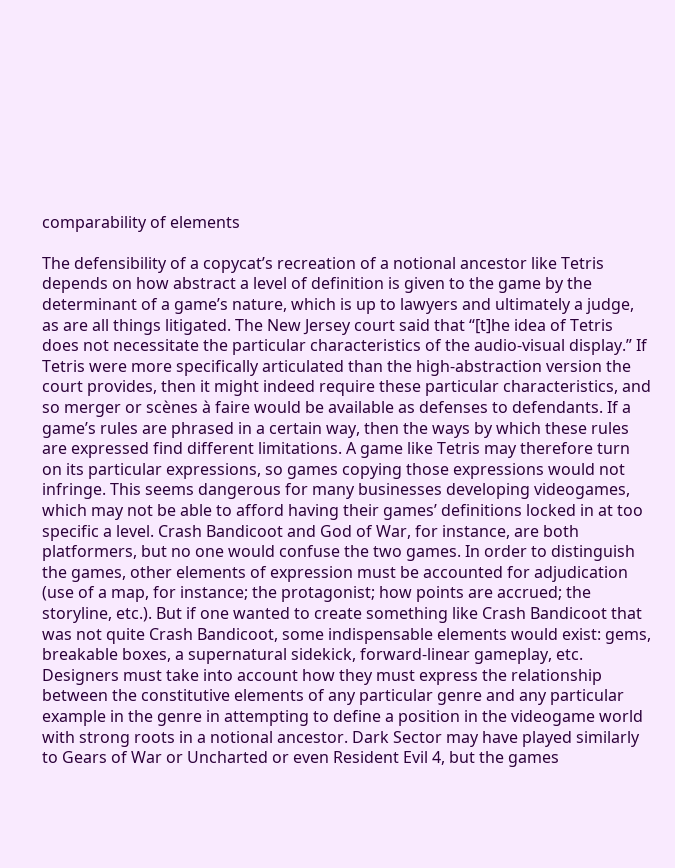comparability of elements

The defensibility of a copycat’s recreation of a notional ancestor like Tetris depends on how abstract a level of definition is given to the game by the determinant of a game’s nature, which is up to lawyers and ultimately a judge, as are all things litigated. The New Jersey court said that “[t]he idea of Tetris does not necessitate the particular characteristics of the audio-visual display.” If Tetris were more specifically articulated than the high-abstraction version the court provides, then it might indeed require these particular characteristics, and so merger or scènes à faire would be available as defenses to defendants. If a game’s rules are phrased in a certain way, then the ways by which these rules are expressed find different limitations. A game like Tetris may therefore turn on its particular expressions, so games copying those expressions would not infringe. This seems dangerous for many businesses developing videogames, which may not be able to afford having their games’ definitions locked in at too specific a level. Crash Bandicoot and God of War, for instance, are both platformers, but no one would confuse the two games. In order to distinguish the games, other elements of expression must be accounted for adjudication (use of a map, for instance; the protagonist; how points are accrued; the storyline, etc.). But if one wanted to create something like Crash Bandicoot that was not quite Crash Bandicoot, some indispensable elements would exist: gems, breakable boxes, a supernatural sidekick, forward-linear gameplay, etc. Designers must take into account how they must express the relationship between the constitutive elements of any particular genre and any particular example in the genre in attempting to define a position in the videogame world with strong roots in a notional ancestor. Dark Sector may have played similarly to Gears of War or Uncharted or even Resident Evil 4, but the games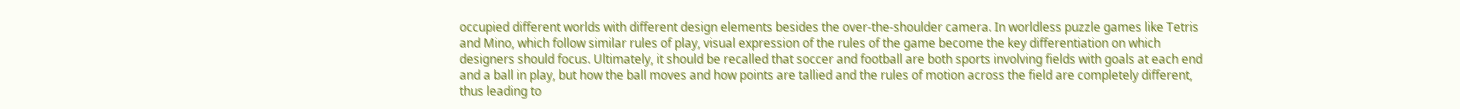occupied different worlds with different design elements besides the over-the-shoulder camera. In worldless puzzle games like Tetris and Mino, which follow similar rules of play, visual expression of the rules of the game become the key differentiation on which designers should focus. Ultimately, it should be recalled that soccer and football are both sports involving fields with goals at each end and a ball in play, but how the ball moves and how points are tallied and the rules of motion across the field are completely different, thus leading to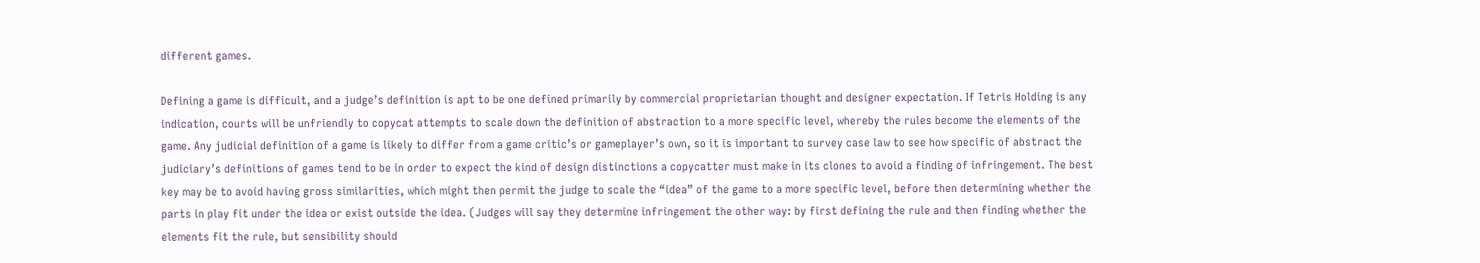different games.

Defining a game is difficult, and a judge’s definition is apt to be one defined primarily by commercial proprietarian thought and designer expectation. If Tetris Holding is any indication, courts will be unfriendly to copycat attempts to scale down the definition of abstraction to a more specific level, whereby the rules become the elements of the game. Any judicial definition of a game is likely to differ from a game critic’s or gameplayer’s own, so it is important to survey case law to see how specific of abstract the judiciary’s definitions of games tend to be in order to expect the kind of design distinctions a copycatter must make in its clones to avoid a finding of infringement. The best key may be to avoid having gross similarities, which might then permit the judge to scale the “idea” of the game to a more specific level, before then determining whether the parts in play fit under the idea or exist outside the idea. (Judges will say they determine infringement the other way: by first defining the rule and then finding whether the elements fit the rule, but sensibility should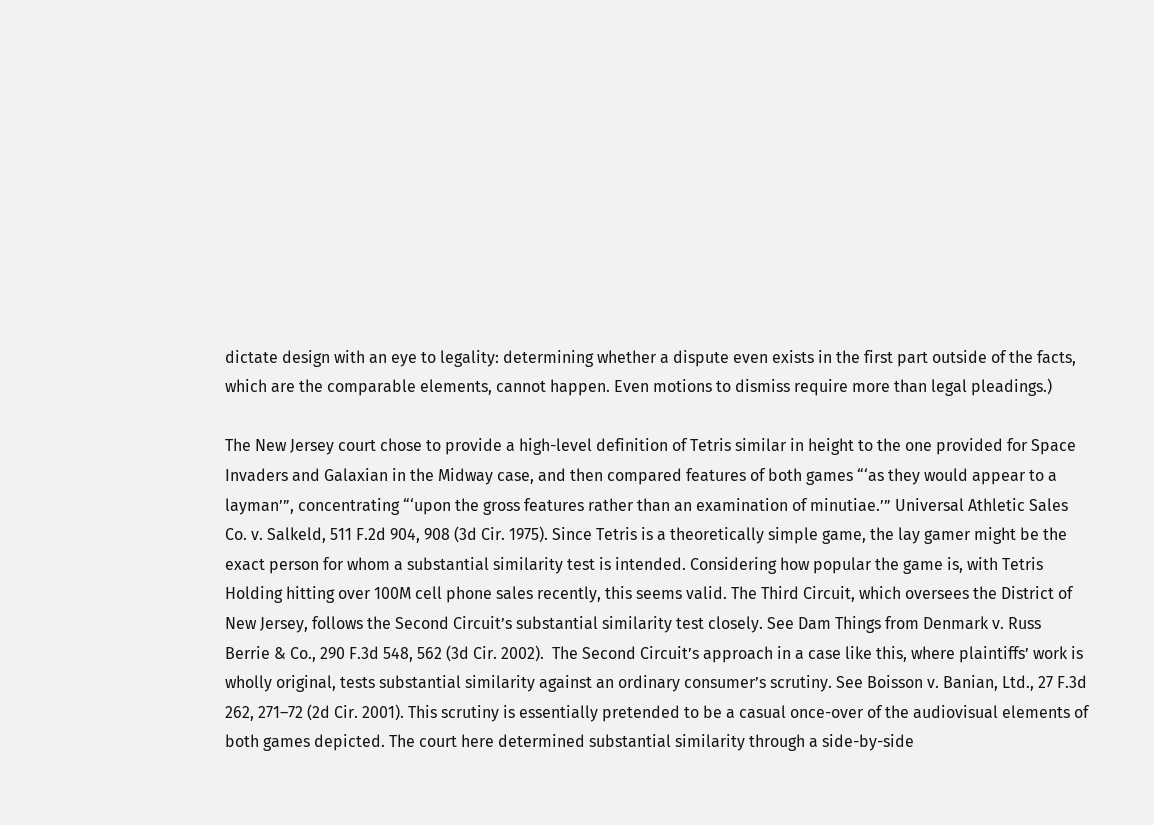dictate design with an eye to legality: determining whether a dispute even exists in the first part outside of the facts, which are the comparable elements, cannot happen. Even motions to dismiss require more than legal pleadings.)

The New Jersey court chose to provide a high-level definition of Tetris similar in height to the one provided for Space Invaders and Galaxian in the Midway case, and then compared features of both games “‘as they would appear to a layman’”, concentrating “‘upon the gross features rather than an examination of minutiae.’” Universal Athletic Sales Co. v. Salkeld, 511 F.2d 904, 908 (3d Cir. 1975). Since Tetris is a theoretically simple game, the lay gamer might be the exact person for whom a substantial similarity test is intended. Considering how popular the game is, with Tetris Holding hitting over 100M cell phone sales recently, this seems valid. The Third Circuit, which oversees the District of New Jersey, follows the Second Circuit’s substantial similarity test closely. See Dam Things from Denmark v. Russ Berrie & Co., 290 F.3d 548, 562 (3d Cir. 2002).  The Second Circuit’s approach in a case like this, where plaintiffs’ work is wholly original, tests substantial similarity against an ordinary consumer’s scrutiny. See Boisson v. Banian, Ltd., 27 F.3d 262, 271–72 (2d Cir. 2001). This scrutiny is essentially pretended to be a casual once-over of the audiovisual elements of both games depicted. The court here determined substantial similarity through a side-by-side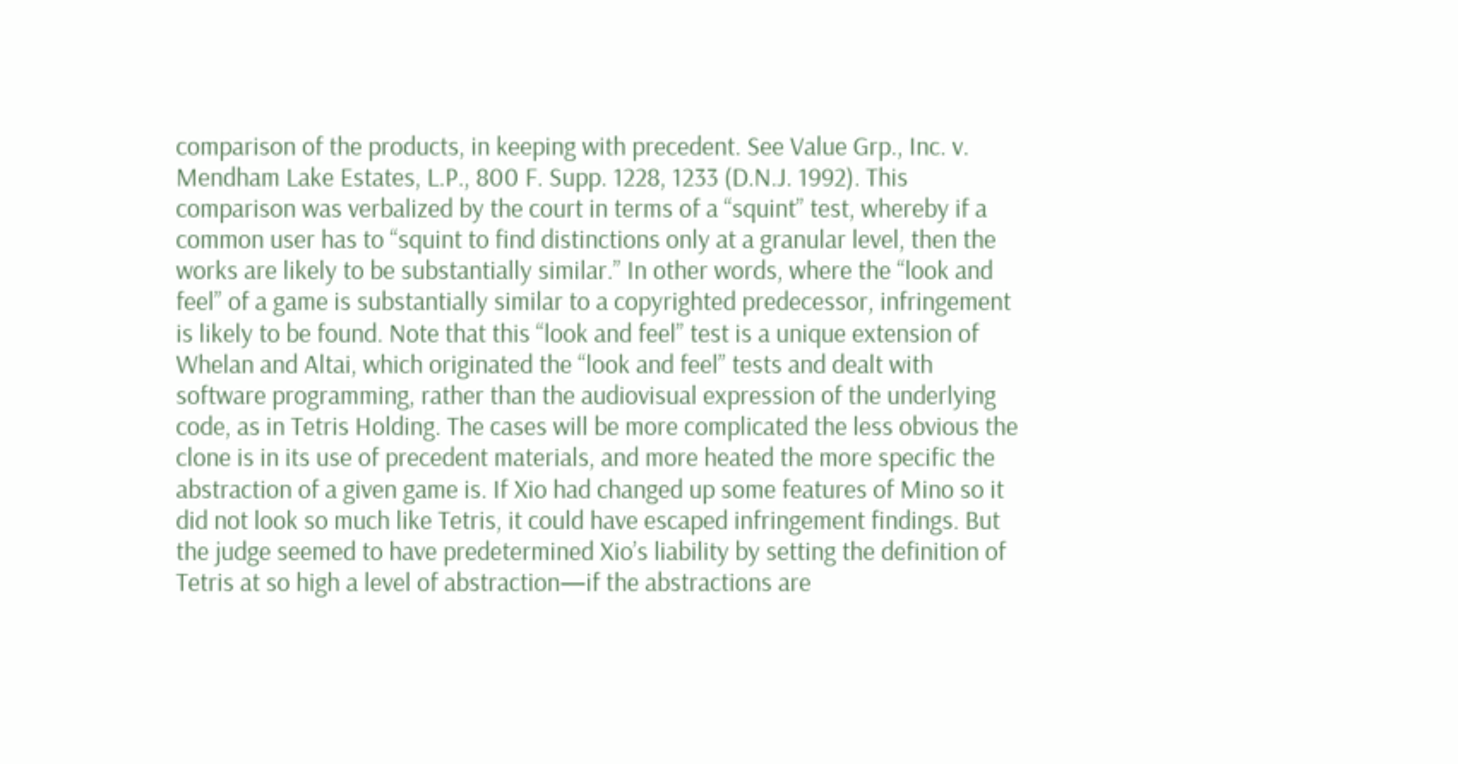comparison of the products, in keeping with precedent. See Value Grp., Inc. v. Mendham Lake Estates, L.P., 800 F. Supp. 1228, 1233 (D.N.J. 1992). This comparison was verbalized by the court in terms of a “squint” test, whereby if a common user has to “squint to find distinctions only at a granular level, then the works are likely to be substantially similar.” In other words, where the “look and feel” of a game is substantially similar to a copyrighted predecessor, infringement is likely to be found. Note that this “look and feel” test is a unique extension of Whelan and Altai, which originated the “look and feel” tests and dealt with software programming, rather than the audiovisual expression of the underlying code, as in Tetris Holding. The cases will be more complicated the less obvious the clone is in its use of precedent materials, and more heated the more specific the abstraction of a given game is. If Xio had changed up some features of Mino so it did not look so much like Tetris, it could have escaped infringement findings. But the judge seemed to have predetermined Xio’s liability by setting the definition of Tetris at so high a level of abstraction—if the abstractions are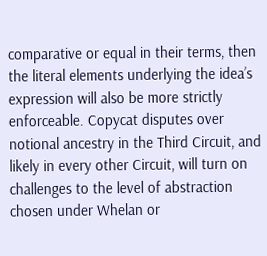comparative or equal in their terms, then the literal elements underlying the idea’s expression will also be more strictly enforceable. Copycat disputes over notional ancestry in the Third Circuit, and likely in every other Circuit, will turn on challenges to the level of abstraction chosen under Whelan or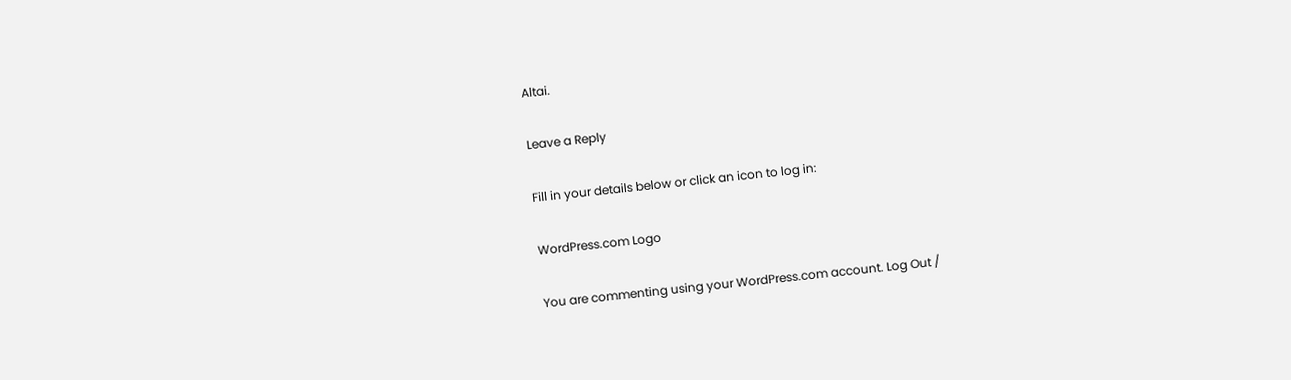Altai.

Leave a Reply

Fill in your details below or click an icon to log in:

WordPress.com Logo

You are commenting using your WordPress.com account. Log Out /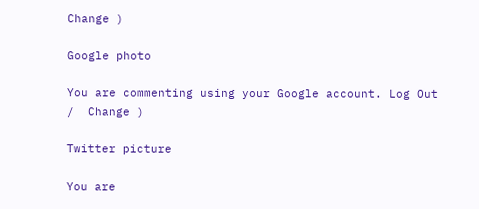Change )

Google photo

You are commenting using your Google account. Log Out /  Change )

Twitter picture

You are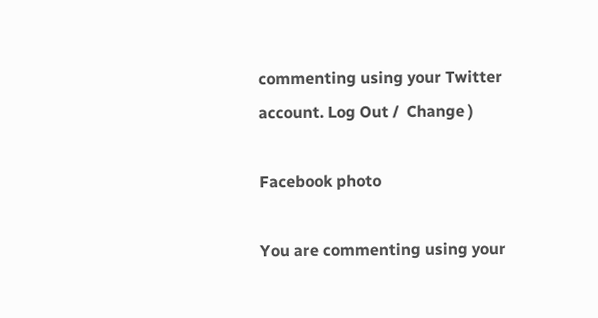commenting using your Twitter account. Log Out /  Change )

Facebook photo

You are commenting using your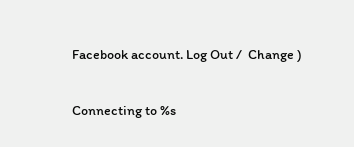Facebook account. Log Out /  Change )

Connecting to %s